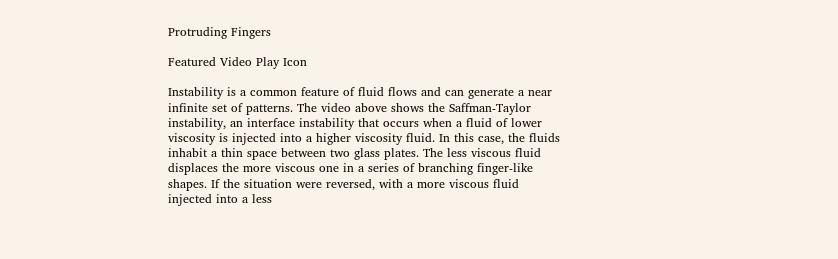Protruding Fingers

Featured Video Play Icon

Instability is a common feature of fluid flows and can generate a near infinite set of patterns. The video above shows the Saffman-Taylor instability, an interface instability that occurs when a fluid of lower viscosity is injected into a higher viscosity fluid. In this case, the fluids inhabit a thin space between two glass plates. The less viscous fluid displaces the more viscous one in a series of branching finger-like shapes. If the situation were reversed, with a more viscous fluid injected into a less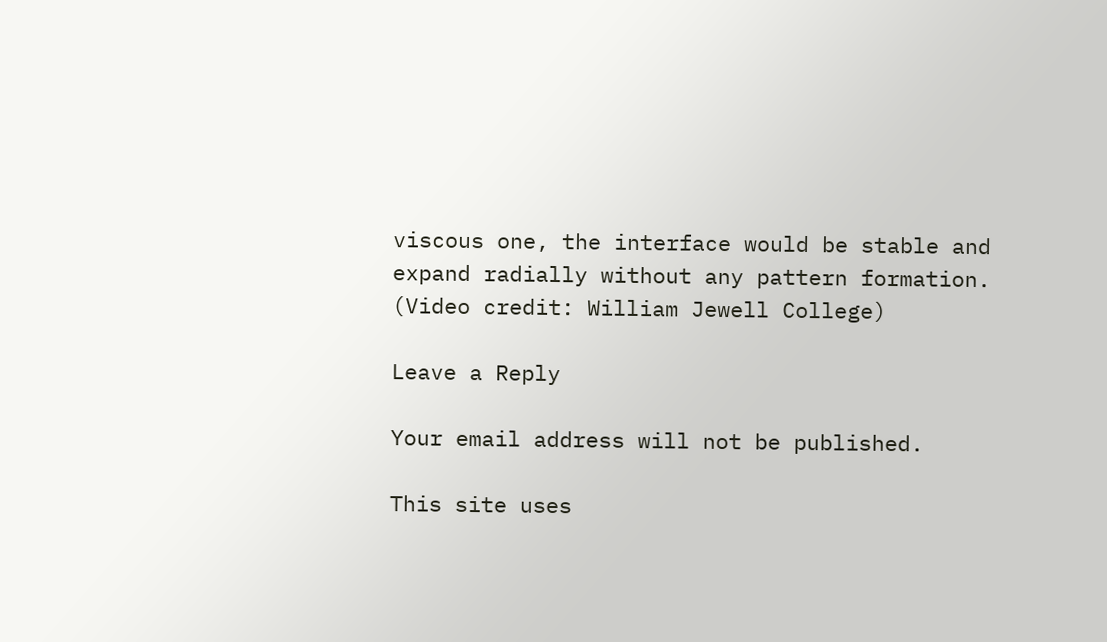viscous one, the interface would be stable and expand radially without any pattern formation. (Video credit: William Jewell College)

Leave a Reply

Your email address will not be published.

This site uses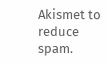Akismet to reduce spam.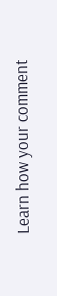Learn how your comment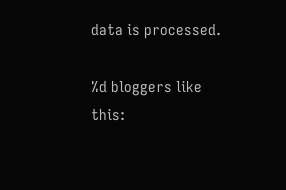data is processed.

%d bloggers like this: